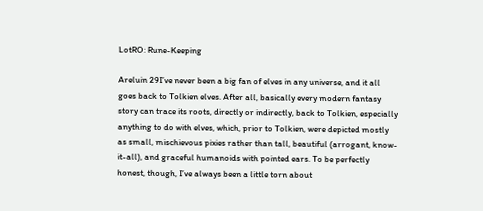LotRO: Rune-Keeping

Areluin 29I’ve never been a big fan of elves in any universe, and it all goes back to Tolkien elves. After all, basically every modern fantasy story can trace its roots, directly or indirectly, back to Tolkien, especially anything to do with elves, which, prior to Tolkien, were depicted mostly as small, mischievous pixies rather than tall, beautiful (arrogant, know-it-all), and graceful humanoids with pointed ears. To be perfectly honest, though, I’ve always been a little torn about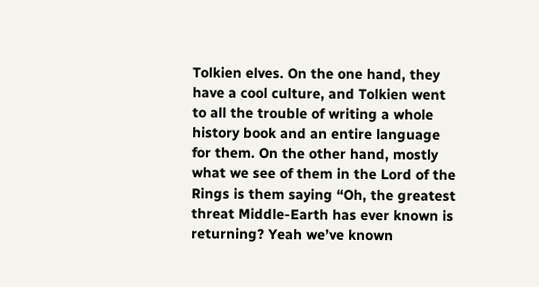Tolkien elves. On the one hand, they have a cool culture, and Tolkien went to all the trouble of writing a whole history book and an entire language for them. On the other hand, mostly what we see of them in the Lord of the Rings is them saying “Oh, the greatest threat Middle-Earth has ever known is returning? Yeah we’ve known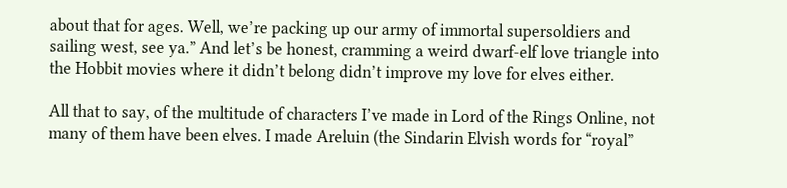about that for ages. Well, we’re packing up our army of immortal supersoldiers and sailing west, see ya.” And let’s be honest, cramming a weird dwarf-elf love triangle into the Hobbit movies where it didn’t belong didn’t improve my love for elves either.

All that to say, of the multitude of characters I’ve made in Lord of the Rings Online, not many of them have been elves. I made Areluin (the Sindarin Elvish words for “royal”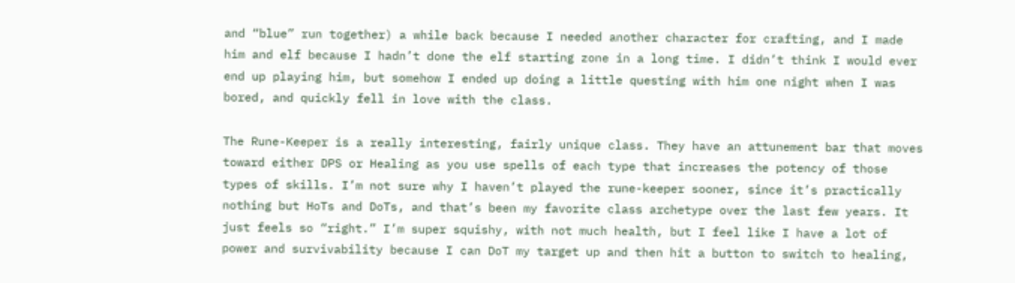and “blue” run together) a while back because I needed another character for crafting, and I made him and elf because I hadn’t done the elf starting zone in a long time. I didn’t think I would ever end up playing him, but somehow I ended up doing a little questing with him one night when I was bored, and quickly fell in love with the class.

The Rune-Keeper is a really interesting, fairly unique class. They have an attunement bar that moves toward either DPS or Healing as you use spells of each type that increases the potency of those types of skills. I’m not sure why I haven’t played the rune-keeper sooner, since it’s practically nothing but HoTs and DoTs, and that’s been my favorite class archetype over the last few years. It just feels so “right.” I’m super squishy, with not much health, but I feel like I have a lot of power and survivability because I can DoT my target up and then hit a button to switch to healing,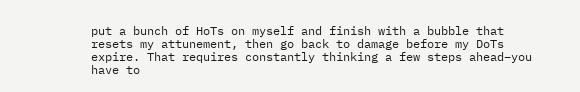put a bunch of HoTs on myself and finish with a bubble that resets my attunement, then go back to damage before my DoTs expire. That requires constantly thinking a few steps ahead–you have to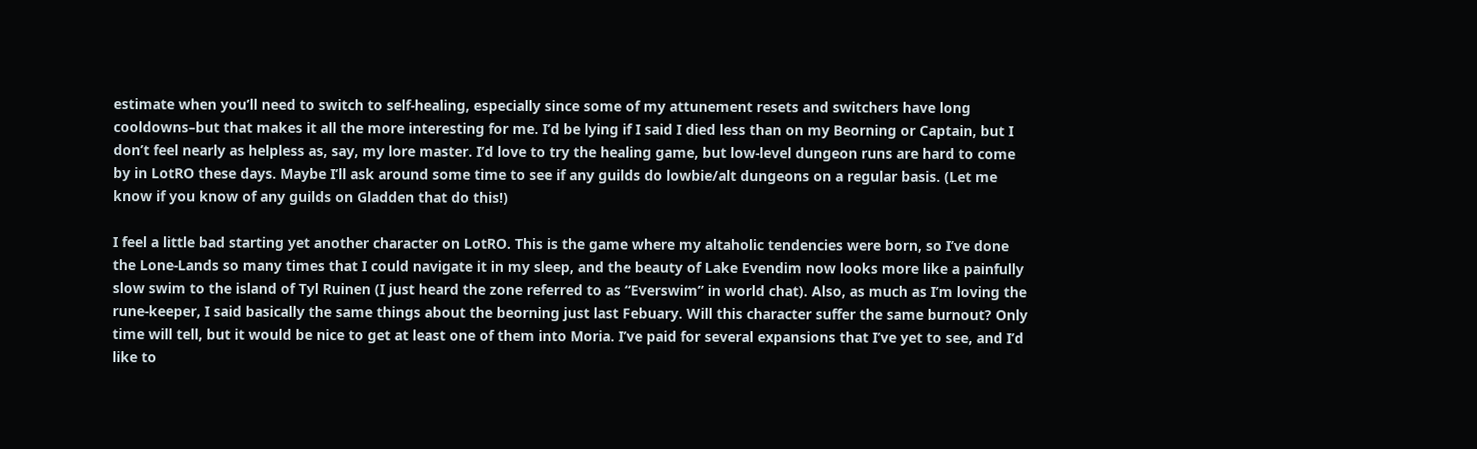estimate when you’ll need to switch to self-healing, especially since some of my attunement resets and switchers have long cooldowns–but that makes it all the more interesting for me. I’d be lying if I said I died less than on my Beorning or Captain, but I don’t feel nearly as helpless as, say, my lore master. I’d love to try the healing game, but low-level dungeon runs are hard to come by in LotRO these days. Maybe I’ll ask around some time to see if any guilds do lowbie/alt dungeons on a regular basis. (Let me know if you know of any guilds on Gladden that do this!)

I feel a little bad starting yet another character on LotRO. This is the game where my altaholic tendencies were born, so I’ve done the Lone-Lands so many times that I could navigate it in my sleep, and the beauty of Lake Evendim now looks more like a painfully slow swim to the island of Tyl Ruinen (I just heard the zone referred to as “Everswim” in world chat). Also, as much as I’m loving the rune-keeper, I said basically the same things about the beorning just last Febuary. Will this character suffer the same burnout? Only time will tell, but it would be nice to get at least one of them into Moria. I’ve paid for several expansions that I’ve yet to see, and I’d like to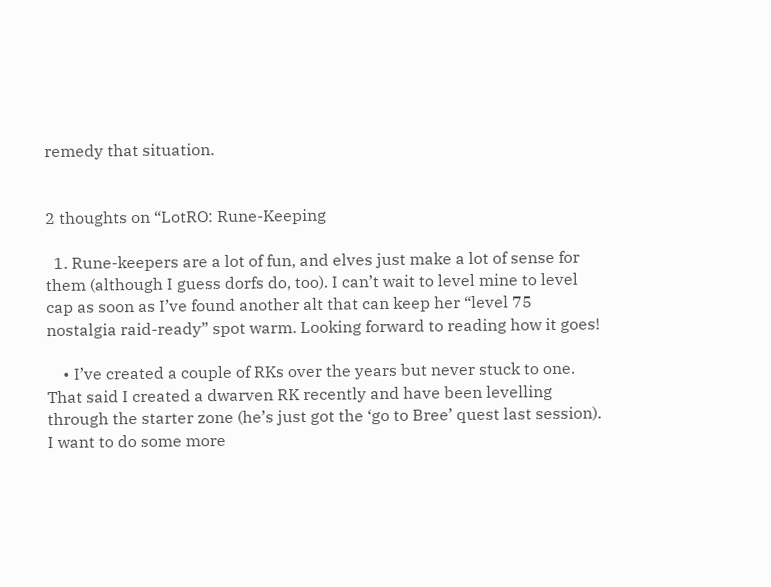remedy that situation.


2 thoughts on “LotRO: Rune-Keeping

  1. Rune-keepers are a lot of fun, and elves just make a lot of sense for them (although I guess dorfs do, too). I can’t wait to level mine to level cap as soon as I’ve found another alt that can keep her “level 75 nostalgia raid-ready” spot warm. Looking forward to reading how it goes!

    • I’ve created a couple of RKs over the years but never stuck to one. That said I created a dwarven RK recently and have been levelling through the starter zone (he’s just got the ‘go to Bree’ quest last session). I want to do some more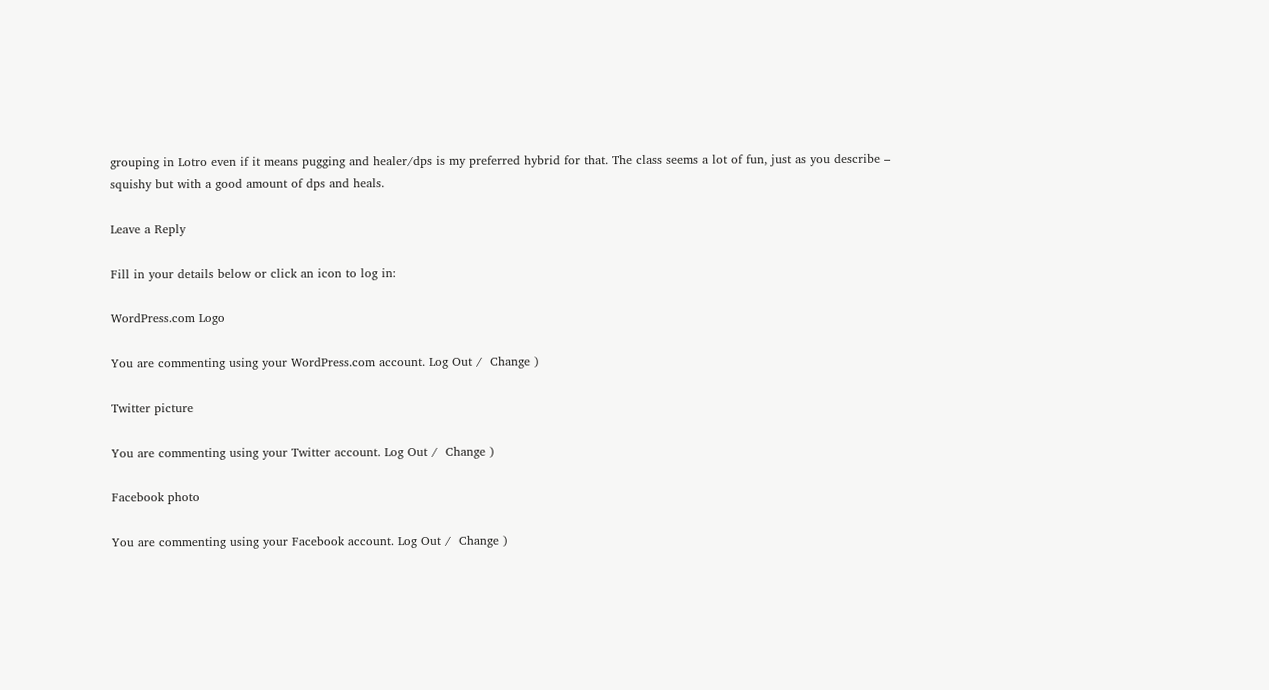grouping in Lotro even if it means pugging and healer/dps is my preferred hybrid for that. The class seems a lot of fun, just as you describe – squishy but with a good amount of dps and heals.

Leave a Reply

Fill in your details below or click an icon to log in:

WordPress.com Logo

You are commenting using your WordPress.com account. Log Out /  Change )

Twitter picture

You are commenting using your Twitter account. Log Out /  Change )

Facebook photo

You are commenting using your Facebook account. Log Out /  Change )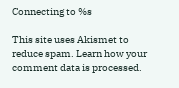Connecting to %s

This site uses Akismet to reduce spam. Learn how your comment data is processed.